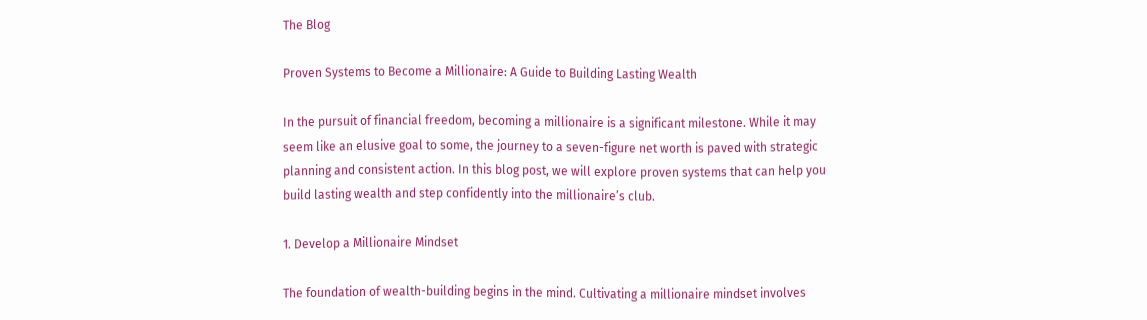The Blog

Proven Systems to Become a Millionaire: A Guide to Building Lasting Wealth

In the pursuit of financial freedom, becoming a millionaire is a significant milestone. While it may seem like an elusive goal to some, the journey to a seven-figure net worth is paved with strategic planning and consistent action. In this blog post, we will explore proven systems that can help you build lasting wealth and step confidently into the millionaire’s club.

1. Develop a Millionaire Mindset

The foundation of wealth-building begins in the mind. Cultivating a millionaire mindset involves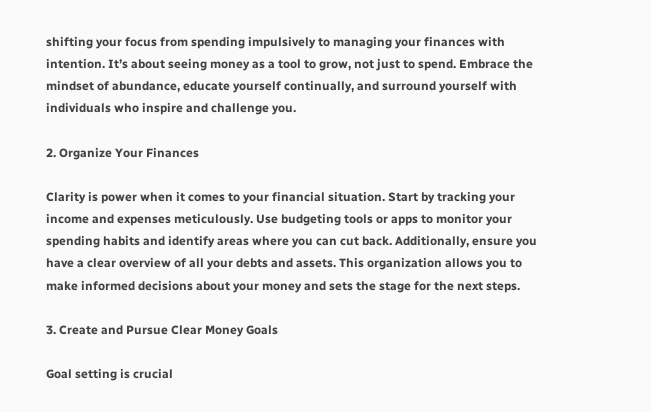shifting your focus from spending impulsively to managing your finances with intention. It’s about seeing money as a tool to grow, not just to spend. Embrace the mindset of abundance, educate yourself continually, and surround yourself with individuals who inspire and challenge you.

2. Organize Your Finances

Clarity is power when it comes to your financial situation. Start by tracking your income and expenses meticulously. Use budgeting tools or apps to monitor your spending habits and identify areas where you can cut back. Additionally, ensure you have a clear overview of all your debts and assets. This organization allows you to make informed decisions about your money and sets the stage for the next steps.

3. Create and Pursue Clear Money Goals

Goal setting is crucial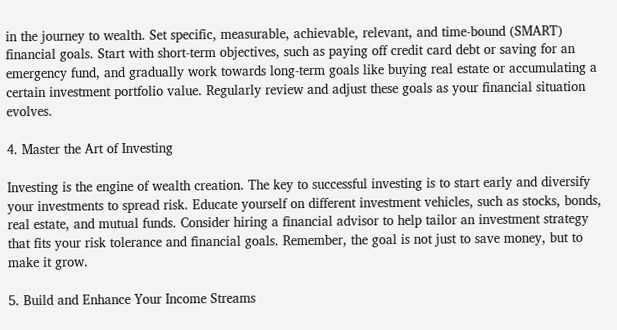in the journey to wealth. Set specific, measurable, achievable, relevant, and time-bound (SMART) financial goals. Start with short-term objectives, such as paying off credit card debt or saving for an emergency fund, and gradually work towards long-term goals like buying real estate or accumulating a certain investment portfolio value. Regularly review and adjust these goals as your financial situation evolves.

4. Master the Art of Investing

Investing is the engine of wealth creation. The key to successful investing is to start early and diversify your investments to spread risk. Educate yourself on different investment vehicles, such as stocks, bonds, real estate, and mutual funds. Consider hiring a financial advisor to help tailor an investment strategy that fits your risk tolerance and financial goals. Remember, the goal is not just to save money, but to make it grow.

5. Build and Enhance Your Income Streams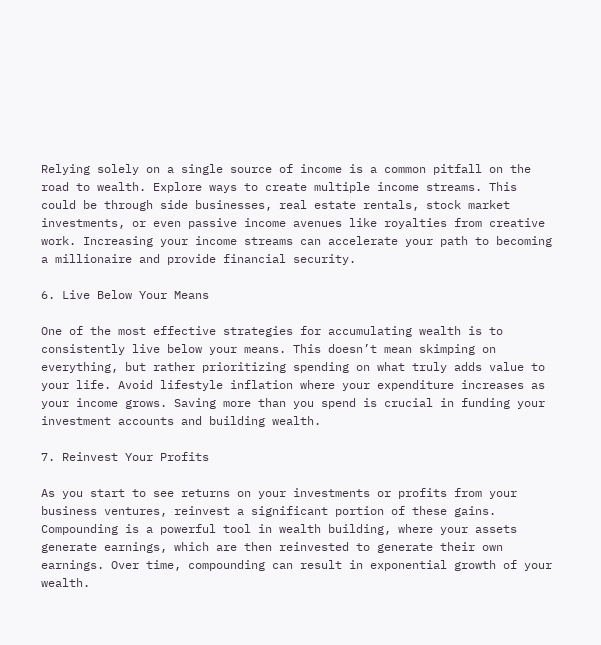Relying solely on a single source of income is a common pitfall on the road to wealth. Explore ways to create multiple income streams. This could be through side businesses, real estate rentals, stock market investments, or even passive income avenues like royalties from creative work. Increasing your income streams can accelerate your path to becoming a millionaire and provide financial security.

6. Live Below Your Means

One of the most effective strategies for accumulating wealth is to consistently live below your means. This doesn’t mean skimping on everything, but rather prioritizing spending on what truly adds value to your life. Avoid lifestyle inflation where your expenditure increases as your income grows. Saving more than you spend is crucial in funding your investment accounts and building wealth.

7. Reinvest Your Profits

As you start to see returns on your investments or profits from your business ventures, reinvest a significant portion of these gains. Compounding is a powerful tool in wealth building, where your assets generate earnings, which are then reinvested to generate their own earnings. Over time, compounding can result in exponential growth of your wealth.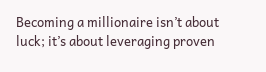Becoming a millionaire isn’t about luck; it’s about leveraging proven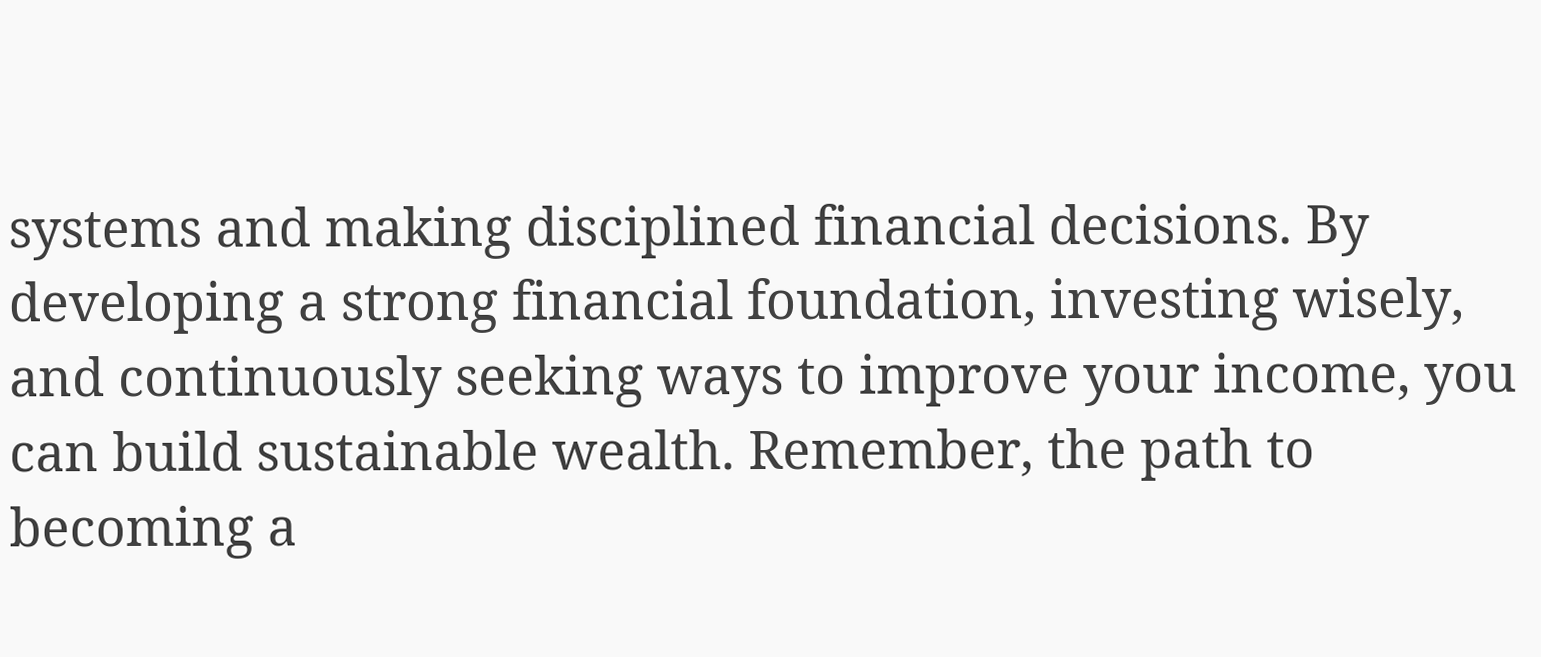systems and making disciplined financial decisions. By developing a strong financial foundation, investing wisely, and continuously seeking ways to improve your income, you can build sustainable wealth. Remember, the path to becoming a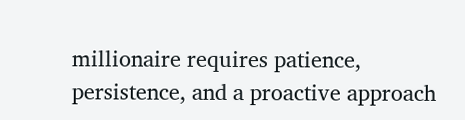millionaire requires patience, persistence, and a proactive approach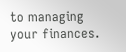to managing your finances.